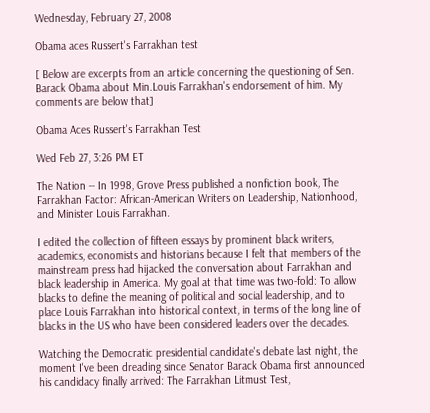Wednesday, February 27, 2008

Obama aces Russert's Farrakhan test

[ Below are excerpts from an article concerning the questioning of Sen. Barack Obama about Min.Louis Farrakhan's endorsement of him. My comments are below that]

Obama Aces Russert's Farrakhan Test

Wed Feb 27, 3:26 PM ET

The Nation -- In 1998, Grove Press published a nonfiction book, The Farrakhan Factor: African-American Writers on Leadership, Nationhood, and Minister Louis Farrakhan.

I edited the collection of fifteen essays by prominent black writers, academics, economists and historians because I felt that members of the mainstream press had hijacked the conversation about Farrakhan and black leadership in America. My goal at that time was two-fold: To allow blacks to define the meaning of political and social leadership, and to place Louis Farrakhan into historical context, in terms of the long line of blacks in the US who have been considered leaders over the decades.

Watching the Democratic presidential candidate's debate last night, the moment I've been dreading since Senator Barack Obama first announced his candidacy finally arrived: The Farrakhan Litmust Test,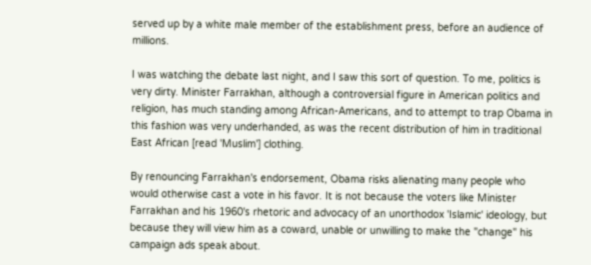served up by a white male member of the establishment press, before an audience of millions.

I was watching the debate last night, and I saw this sort of question. To me, politics is very dirty. Minister Farrakhan, although a controversial figure in American politics and religion, has much standing among African-Americans, and to attempt to trap Obama in this fashion was very underhanded, as was the recent distribution of him in traditional East African [read 'Muslim'] clothing.

By renouncing Farrakhan's endorsement, Obama risks alienating many people who would otherwise cast a vote in his favor. It is not because the voters like Minister Farrakhan and his 1960's rhetoric and advocacy of an unorthodox 'Islamic' ideology, but because they will view him as a coward, unable or unwilling to make the "change" his campaign ads speak about.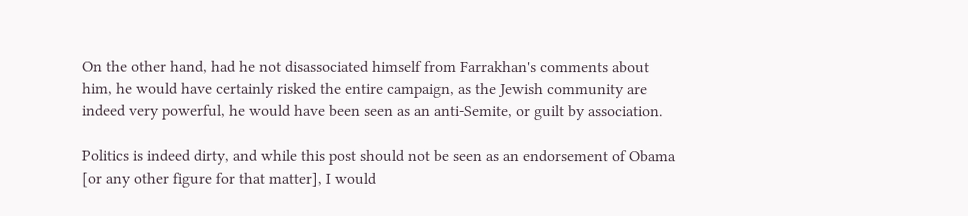On the other hand, had he not disassociated himself from Farrakhan's comments about him, he would have certainly risked the entire campaign, as the Jewish community are indeed very powerful, he would have been seen as an anti-Semite, or guilt by association.

Politics is indeed dirty, and while this post should not be seen as an endorsement of Obama [or any other figure for that matter], I would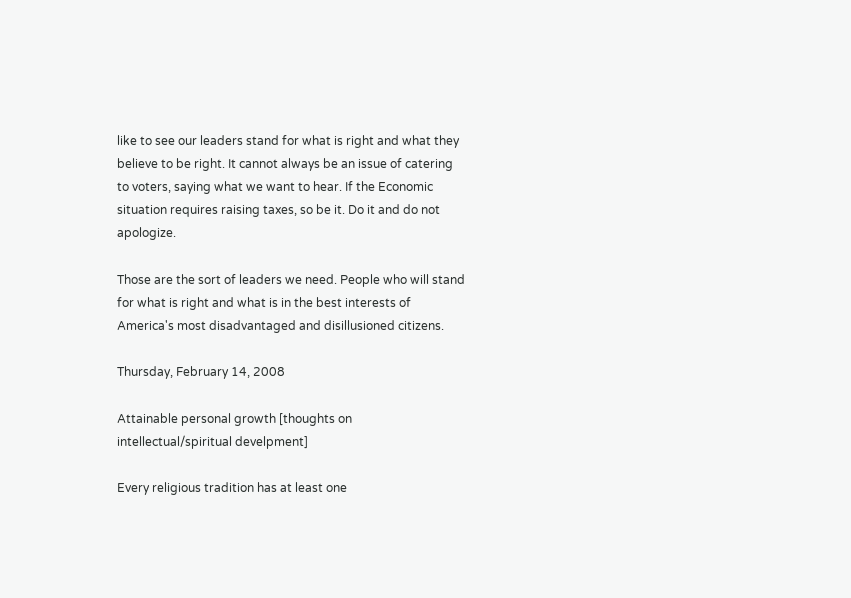like to see our leaders stand for what is right and what they believe to be right. It cannot always be an issue of catering to voters, saying what we want to hear. If the Economic situation requires raising taxes, so be it. Do it and do not apologize.

Those are the sort of leaders we need. People who will stand for what is right and what is in the best interests of America's most disadvantaged and disillusioned citizens.

Thursday, February 14, 2008

Attainable personal growth [thoughts on intellectual/spiritual develpment]

Every religious tradition has at least one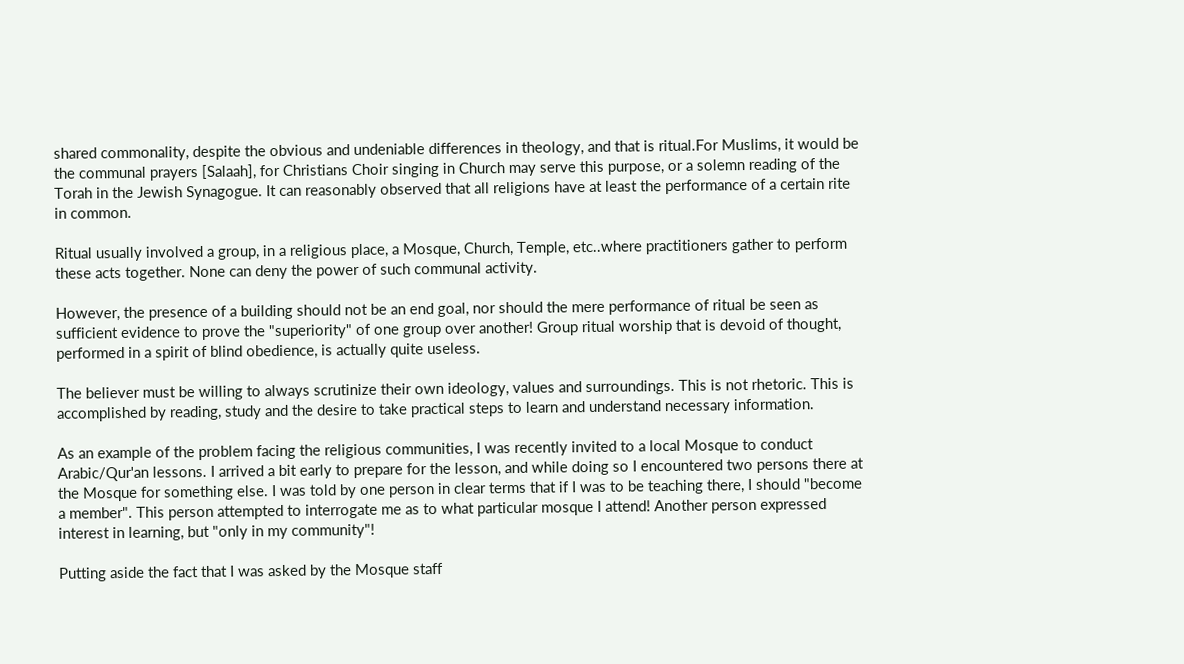shared commonality, despite the obvious and undeniable differences in theology, and that is ritual.For Muslims, it would be the communal prayers [Salaah], for Christians Choir singing in Church may serve this purpose, or a solemn reading of the Torah in the Jewish Synagogue. It can reasonably observed that all religions have at least the performance of a certain rite in common.

Ritual usually involved a group, in a religious place, a Mosque, Church, Temple, etc..where practitioners gather to perform these acts together. None can deny the power of such communal activity.

However, the presence of a building should not be an end goal, nor should the mere performance of ritual be seen as sufficient evidence to prove the "superiority" of one group over another! Group ritual worship that is devoid of thought, performed in a spirit of blind obedience, is actually quite useless.

The believer must be willing to always scrutinize their own ideology, values and surroundings. This is not rhetoric. This is accomplished by reading, study and the desire to take practical steps to learn and understand necessary information.

As an example of the problem facing the religious communities, I was recently invited to a local Mosque to conduct Arabic/Qur'an lessons. I arrived a bit early to prepare for the lesson, and while doing so I encountered two persons there at the Mosque for something else. I was told by one person in clear terms that if I was to be teaching there, I should "become a member". This person attempted to interrogate me as to what particular mosque I attend! Another person expressed interest in learning, but "only in my community"!

Putting aside the fact that I was asked by the Mosque staff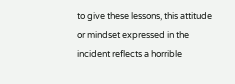to give these lessons, this attitude or mindset expressed in the incident reflects a horrible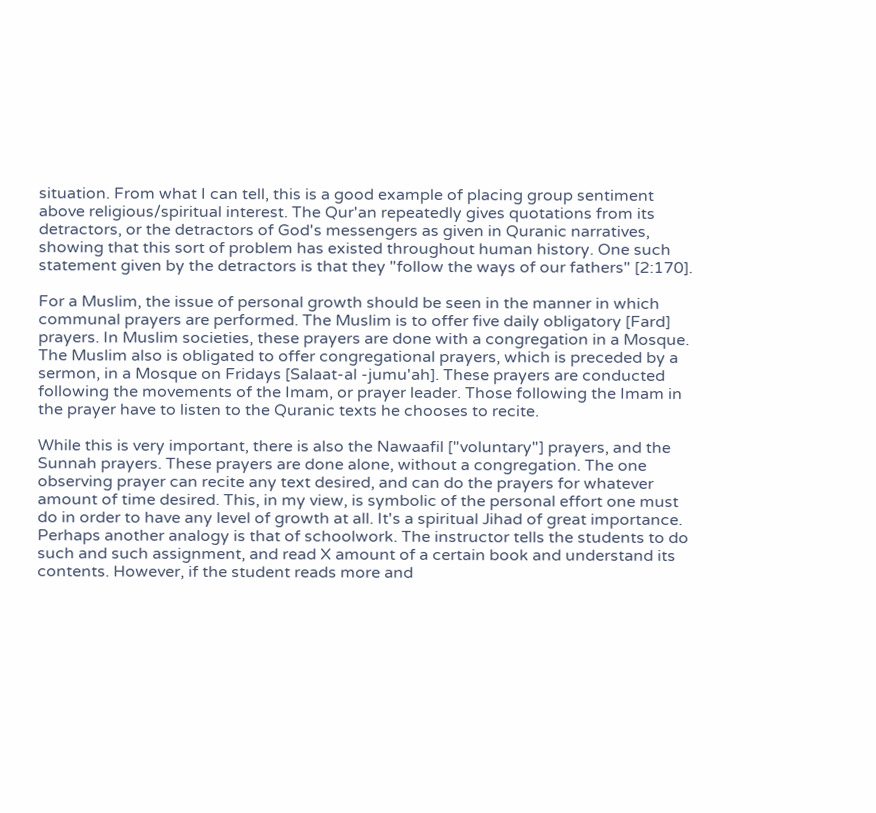situation. From what I can tell, this is a good example of placing group sentiment above religious/spiritual interest. The Qur'an repeatedly gives quotations from its detractors, or the detractors of God's messengers as given in Quranic narratives, showing that this sort of problem has existed throughout human history. One such statement given by the detractors is that they "follow the ways of our fathers" [2:170].

For a Muslim, the issue of personal growth should be seen in the manner in which communal prayers are performed. The Muslim is to offer five daily obligatory [Fard] prayers. In Muslim societies, these prayers are done with a congregation in a Mosque. The Muslim also is obligated to offer congregational prayers, which is preceded by a sermon, in a Mosque on Fridays [Salaat-al -jumu'ah]. These prayers are conducted following the movements of the Imam, or prayer leader. Those following the Imam in the prayer have to listen to the Quranic texts he chooses to recite.

While this is very important, there is also the Nawaafil ["voluntary"] prayers, and the Sunnah prayers. These prayers are done alone, without a congregation. The one observing prayer can recite any text desired, and can do the prayers for whatever amount of time desired. This, in my view, is symbolic of the personal effort one must do in order to have any level of growth at all. It's a spiritual Jihad of great importance. Perhaps another analogy is that of schoolwork. The instructor tells the students to do such and such assignment, and read X amount of a certain book and understand its contents. However, if the student reads more and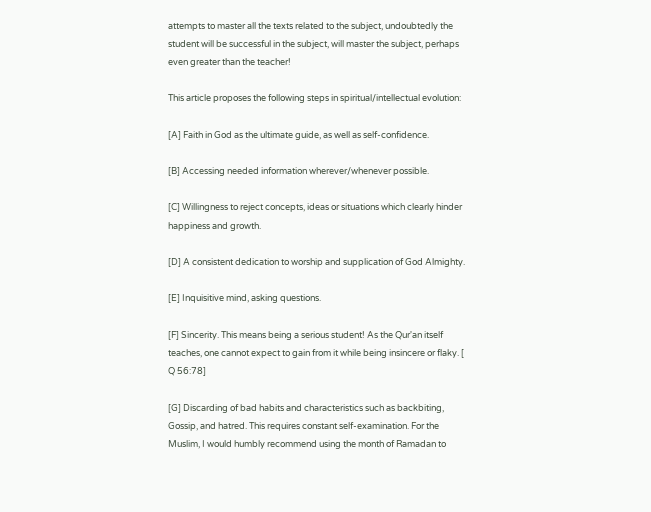attempts to master all the texts related to the subject, undoubtedly the student will be successful in the subject, will master the subject, perhaps even greater than the teacher!

This article proposes the following steps in spiritual/intellectual evolution:

[A] Faith in God as the ultimate guide, as well as self-confidence.

[B] Accessing needed information wherever/whenever possible.

[C] Willingness to reject concepts, ideas or situations which clearly hinder happiness and growth.

[D] A consistent dedication to worship and supplication of God Almighty.

[E] Inquisitive mind, asking questions.

[F] Sincerity. This means being a serious student! As the Qur'an itself teaches, one cannot expect to gain from it while being insincere or flaky. [ Q 56:78]

[G] Discarding of bad habits and characteristics such as backbiting, Gossip, and hatred. This requires constant self-examination. For the Muslim, I would humbly recommend using the month of Ramadan to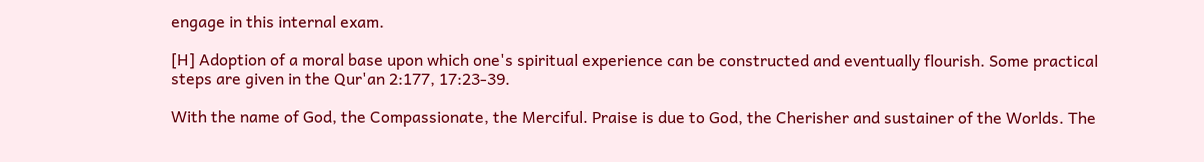engage in this internal exam.

[H] Adoption of a moral base upon which one's spiritual experience can be constructed and eventually flourish. Some practical steps are given in the Qur'an 2:177, 17:23-39.

With the name of God, the Compassionate, the Merciful. Praise is due to God, the Cherisher and sustainer of the Worlds. The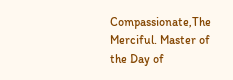Compassionate,The Merciful. Master of the Day of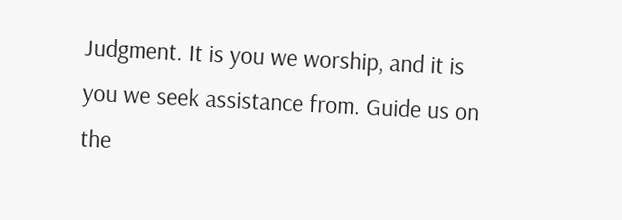Judgment. It is you we worship, and it is you we seek assistance from. Guide us on the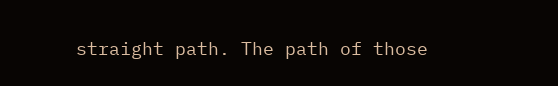straight path. The path of those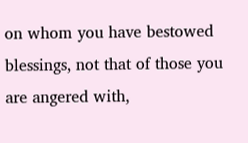on whom you have bestowed blessings, not that of those you are angered with,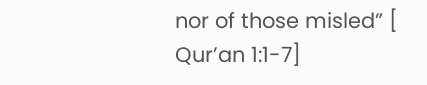nor of those misled” [ Qur’an 1:1-7]